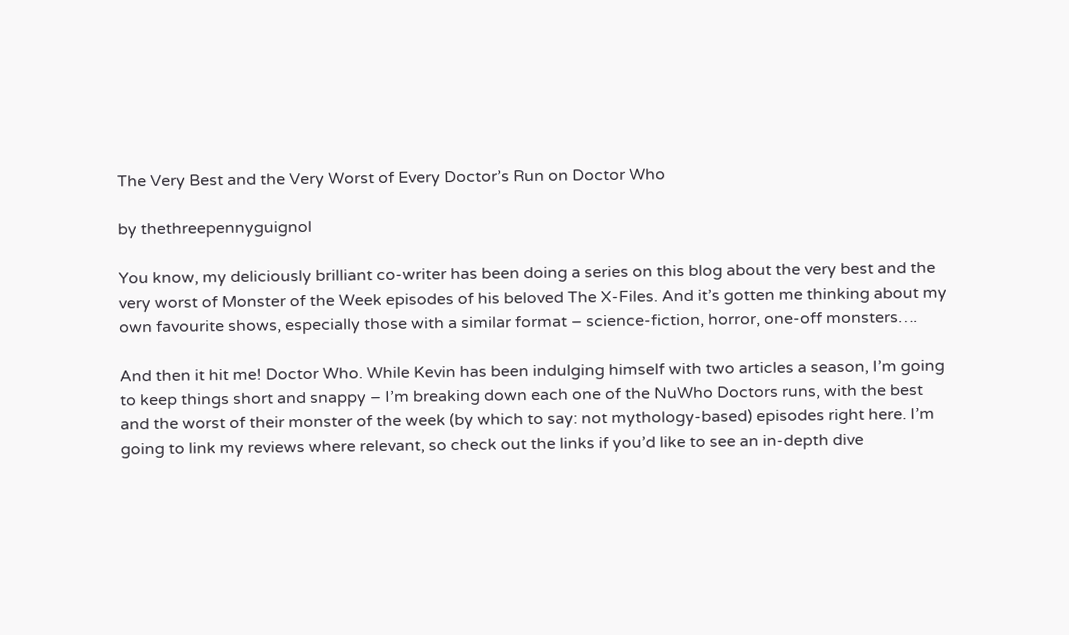The Very Best and the Very Worst of Every Doctor’s Run on Doctor Who

by thethreepennyguignol

You know, my deliciously brilliant co-writer has been doing a series on this blog about the very best and the very worst of Monster of the Week episodes of his beloved The X-Files. And it’s gotten me thinking about my own favourite shows, especially those with a similar format – science-fiction, horror, one-off monsters….

And then it hit me! Doctor Who. While Kevin has been indulging himself with two articles a season, I’m going to keep things short and snappy – I’m breaking down each one of the NuWho Doctors runs, with the best and the worst of their monster of the week (by which to say: not mythology-based) episodes right here. I’m going to link my reviews where relevant, so check out the links if you’d like to see an in-depth dive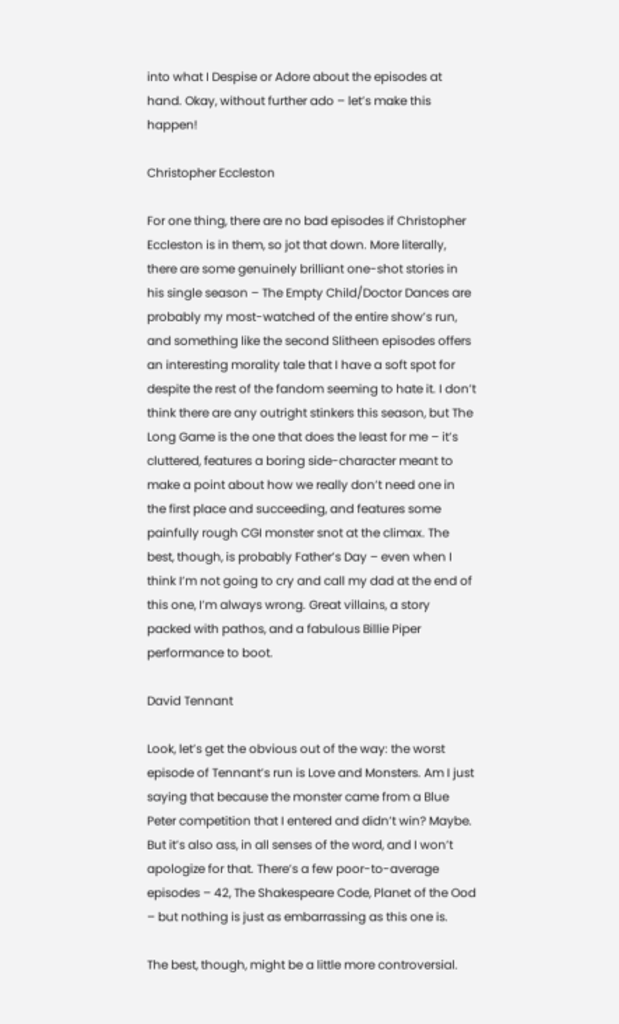into what I Despise or Adore about the episodes at hand. Okay, without further ado – let’s make this happen!

Christopher Eccleston

For one thing, there are no bad episodes if Christopher Eccleston is in them, so jot that down. More literally, there are some genuinely brilliant one-shot stories in his single season – The Empty Child/Doctor Dances are probably my most-watched of the entire show’s run, and something like the second Slitheen episodes offers an interesting morality tale that I have a soft spot for despite the rest of the fandom seeming to hate it. I don’t think there are any outright stinkers this season, but The Long Game is the one that does the least for me – it’s cluttered, features a boring side-character meant to make a point about how we really don’t need one in the first place and succeeding, and features some painfully rough CGI monster snot at the climax. The best, though, is probably Father’s Day – even when I think I’m not going to cry and call my dad at the end of this one, I’m always wrong. Great villains, a story packed with pathos, and a fabulous Billie Piper performance to boot.

David Tennant

Look, let’s get the obvious out of the way: the worst episode of Tennant’s run is Love and Monsters. Am I just saying that because the monster came from a Blue Peter competition that I entered and didn’t win? Maybe. But it’s also ass, in all senses of the word, and I won’t apologize for that. There’s a few poor-to-average episodes – 42, The Shakespeare Code, Planet of the Ood – but nothing is just as embarrassing as this one is.

The best, though, might be a little more controversial.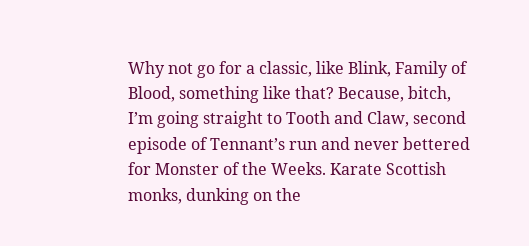Why not go for a classic, like Blink, Family of Blood, something like that? Because, bitch, I’m going straight to Tooth and Claw, second episode of Tennant’s run and never bettered for Monster of the Weeks. Karate Scottish monks, dunking on the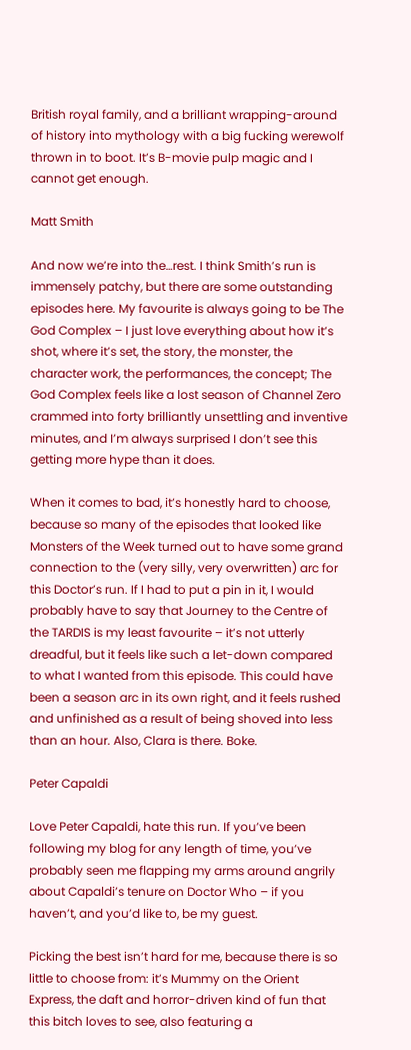British royal family, and a brilliant wrapping-around of history into mythology with a big fucking werewolf thrown in to boot. It’s B-movie pulp magic and I cannot get enough.

Matt Smith

And now we’re into the…rest. I think Smith’s run is immensely patchy, but there are some outstanding episodes here. My favourite is always going to be The God Complex – I just love everything about how it’s shot, where it’s set, the story, the monster, the character work, the performances, the concept; The God Complex feels like a lost season of Channel Zero crammed into forty brilliantly unsettling and inventive minutes, and I’m always surprised I don’t see this getting more hype than it does.

When it comes to bad, it’s honestly hard to choose, because so many of the episodes that looked like Monsters of the Week turned out to have some grand connection to the (very silly, very overwritten) arc for this Doctor’s run. If I had to put a pin in it, I would probably have to say that Journey to the Centre of the TARDIS is my least favourite – it’s not utterly dreadful, but it feels like such a let-down compared to what I wanted from this episode. This could have been a season arc in its own right, and it feels rushed and unfinished as a result of being shoved into less than an hour. Also, Clara is there. Boke.

Peter Capaldi

Love Peter Capaldi, hate this run. If you’ve been following my blog for any length of time, you’ve probably seen me flapping my arms around angrily about Capaldi’s tenure on Doctor Who – if you haven’t, and you’d like to, be my guest.

Picking the best isn’t hard for me, because there is so little to choose from: it’s Mummy on the Orient Express, the daft and horror-driven kind of fun that this bitch loves to see, also featuring a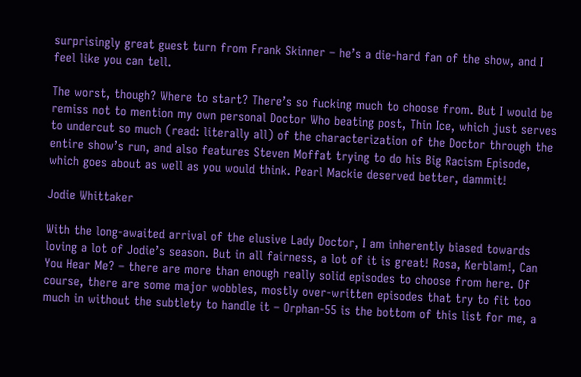surprisingly great guest turn from Frank Skinner – he’s a die-hard fan of the show, and I feel like you can tell.

The worst, though? Where to start? There’s so fucking much to choose from. But I would be remiss not to mention my own personal Doctor Who beating post, Thin Ice, which just serves to undercut so much (read: literally all) of the characterization of the Doctor through the entire show’s run, and also features Steven Moffat trying to do his Big Racism Episode, which goes about as well as you would think. Pearl Mackie deserved better, dammit!

Jodie Whittaker

With the long-awaited arrival of the elusive Lady Doctor, I am inherently biased towards loving a lot of Jodie’s season. But in all fairness, a lot of it is great! Rosa, Kerblam!, Can You Hear Me? – there are more than enough really solid episodes to choose from here. Of course, there are some major wobbles, mostly over-written episodes that try to fit too much in without the subtlety to handle it – Orphan-55 is the bottom of this list for me, a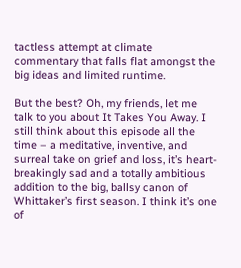tactless attempt at climate commentary that falls flat amongst the big ideas and limited runtime.

But the best? Oh, my friends, let me talk to you about It Takes You Away. I still think about this episode all the time – a meditative, inventive, and surreal take on grief and loss, it’s heart-breakingly sad and a totally ambitious addition to the big, ballsy canon of Whittaker’s first season. I think it’s one of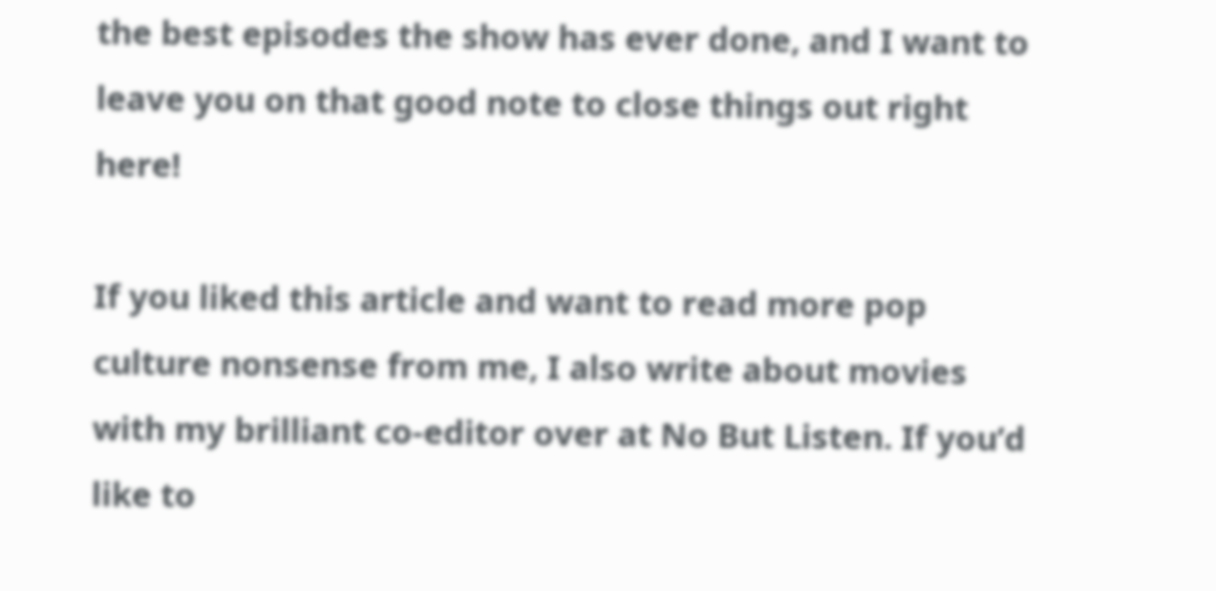the best episodes the show has ever done, and I want to leave you on that good note to close things out right here!

If you liked this article and want to read more pop culture nonsense from me, I also write about movies with my brilliant co-editor over at No But Listen. If you’d like to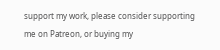support my work, please consider supporting me on Patreon, or buying my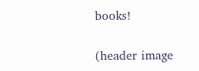books!

(header image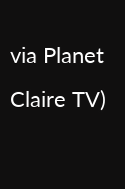via Planet Claire TV)